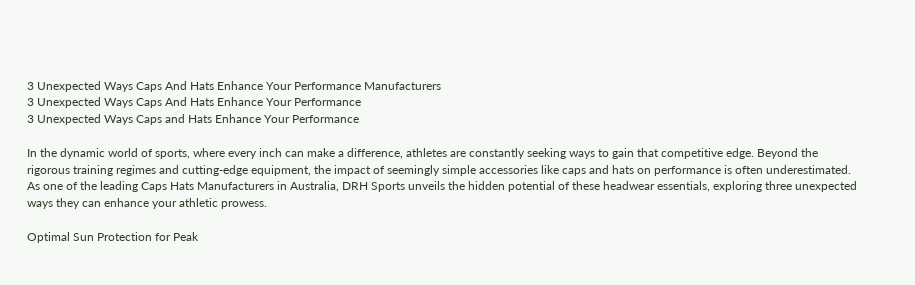3 Unexpected Ways Caps And Hats Enhance Your Performance Manufacturers
3 Unexpected Ways Caps And Hats Enhance Your Performance
3 Unexpected Ways Caps and Hats Enhance Your Performance

In the dynamic world of sports, where every inch can make a difference, athletes are constantly seeking ways to gain that competitive edge. Beyond the rigorous training regimes and cutting-edge equipment, the impact of seemingly simple accessories like caps and hats on performance is often underestimated. As one of the leading Caps Hats Manufacturers in Australia, DRH Sports unveils the hidden potential of these headwear essentials, exploring three unexpected ways they can enhance your athletic prowess.

Optimal Sun Protection for Peak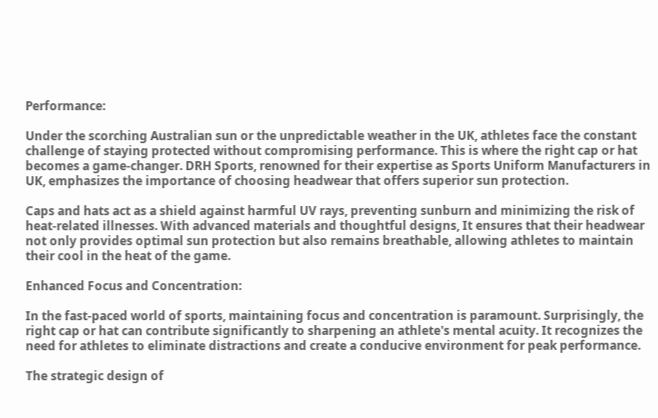Performance:

Under the scorching Australian sun or the unpredictable weather in the UK, athletes face the constant challenge of staying protected without compromising performance. This is where the right cap or hat becomes a game-changer. DRH Sports, renowned for their expertise as Sports Uniform Manufacturers in UK, emphasizes the importance of choosing headwear that offers superior sun protection.

Caps and hats act as a shield against harmful UV rays, preventing sunburn and minimizing the risk of heat-related illnesses. With advanced materials and thoughtful designs, It ensures that their headwear not only provides optimal sun protection but also remains breathable, allowing athletes to maintain their cool in the heat of the game.

Enhanced Focus and Concentration:

In the fast-paced world of sports, maintaining focus and concentration is paramount. Surprisingly, the right cap or hat can contribute significantly to sharpening an athlete's mental acuity. It recognizes the need for athletes to eliminate distractions and create a conducive environment for peak performance.

The strategic design of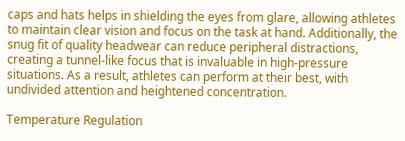caps and hats helps in shielding the eyes from glare, allowing athletes to maintain clear vision and focus on the task at hand. Additionally, the snug fit of quality headwear can reduce peripheral distractions, creating a tunnel-like focus that is invaluable in high-pressure situations. As a result, athletes can perform at their best, with undivided attention and heightened concentration.

Temperature Regulation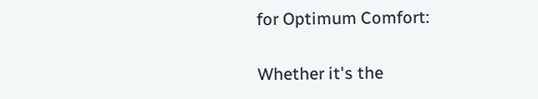for Optimum Comfort:

Whether it's the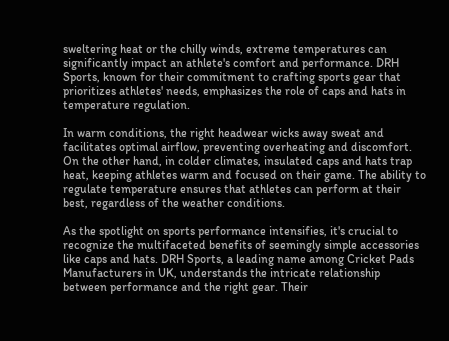sweltering heat or the chilly winds, extreme temperatures can significantly impact an athlete's comfort and performance. DRH Sports, known for their commitment to crafting sports gear that prioritizes athletes' needs, emphasizes the role of caps and hats in temperature regulation.

In warm conditions, the right headwear wicks away sweat and facilitates optimal airflow, preventing overheating and discomfort. On the other hand, in colder climates, insulated caps and hats trap heat, keeping athletes warm and focused on their game. The ability to regulate temperature ensures that athletes can perform at their best, regardless of the weather conditions.

As the spotlight on sports performance intensifies, it's crucial to recognize the multifaceted benefits of seemingly simple accessories like caps and hats. DRH Sports, a leading name among Cricket Pads Manufacturers in UK, understands the intricate relationship between performance and the right gear. Their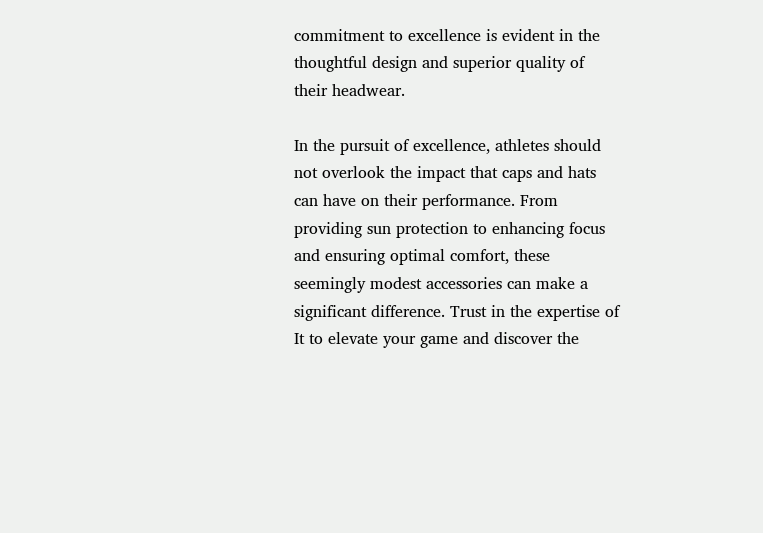commitment to excellence is evident in the thoughtful design and superior quality of their headwear.

In the pursuit of excellence, athletes should not overlook the impact that caps and hats can have on their performance. From providing sun protection to enhancing focus and ensuring optimal comfort, these seemingly modest accessories can make a significant difference. Trust in the expertise of It to elevate your game and discover the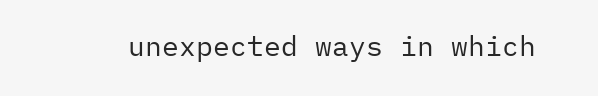unexpected ways in which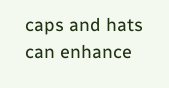caps and hats can enhance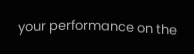your performance on the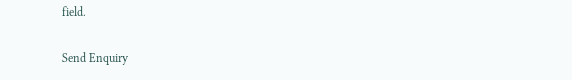field.

Send Enquiry